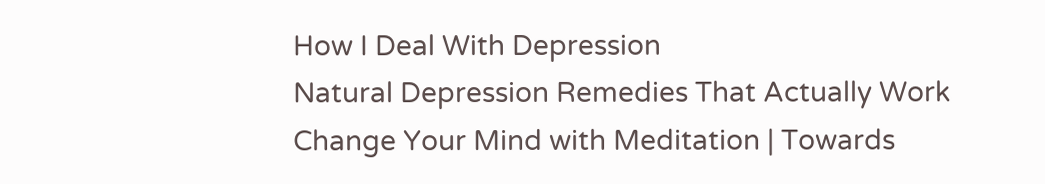How I Deal With Depression
Natural Depression Remedies That Actually Work
Change Your Mind with Meditation | Towards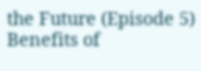the Future (Episode 5)
Benefits of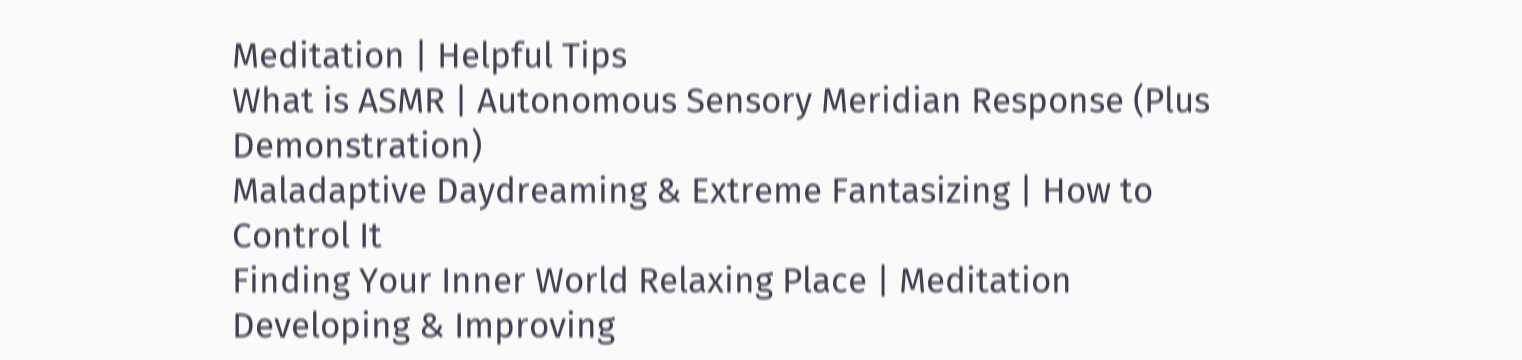Meditation | Helpful Tips
What is ASMR | Autonomous Sensory Meridian Response (Plus Demonstration)
Maladaptive Daydreaming & Extreme Fantasizing | How to Control It
Finding Your Inner World Relaxing Place | Meditation
Developing & Improving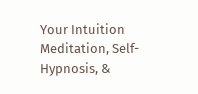Your Intuition
Meditation, Self-Hypnosis, &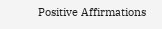Positive Affirmations